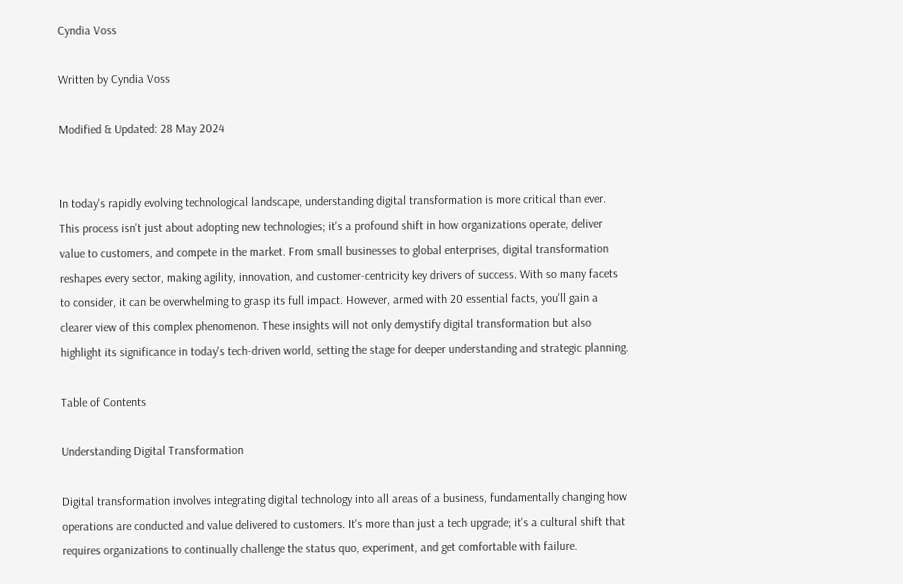Cyndia Voss

Written by Cyndia Voss

Modified & Updated: 28 May 2024


In today's rapidly evolving technological landscape, understanding digital transformation is more critical than ever. This process isn't just about adopting new technologies; it's a profound shift in how organizations operate, deliver value to customers, and compete in the market. From small businesses to global enterprises, digital transformation reshapes every sector, making agility, innovation, and customer-centricity key drivers of success. With so many facets to consider, it can be overwhelming to grasp its full impact. However, armed with 20 essential facts, you'll gain a clearer view of this complex phenomenon. These insights will not only demystify digital transformation but also highlight its significance in today's tech-driven world, setting the stage for deeper understanding and strategic planning.

Table of Contents

Understanding Digital Transformation

Digital transformation involves integrating digital technology into all areas of a business, fundamentally changing how operations are conducted and value delivered to customers. It's more than just a tech upgrade; it's a cultural shift that requires organizations to continually challenge the status quo, experiment, and get comfortable with failure.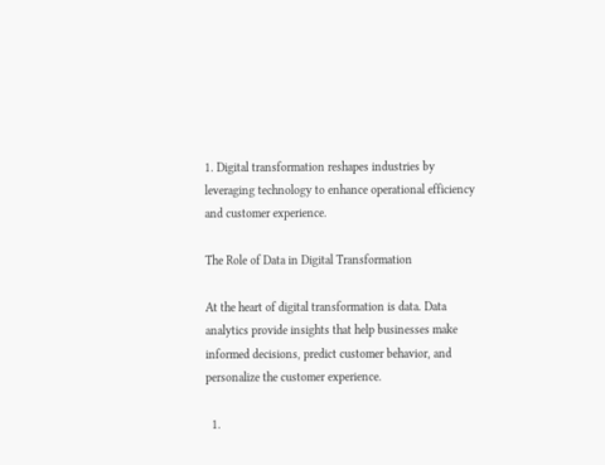1. Digital transformation reshapes industries by leveraging technology to enhance operational efficiency and customer experience.

The Role of Data in Digital Transformation

At the heart of digital transformation is data. Data analytics provide insights that help businesses make informed decisions, predict customer behavior, and personalize the customer experience.

  1.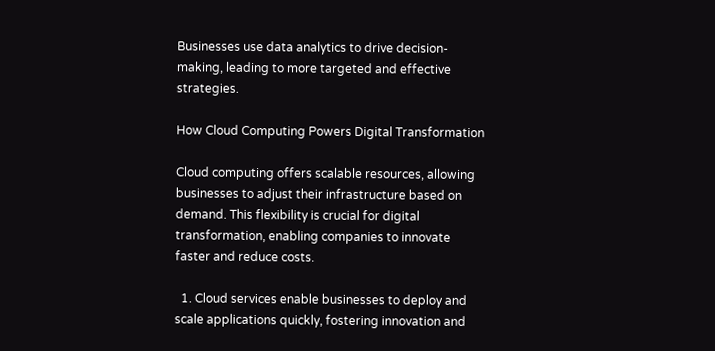Businesses use data analytics to drive decision-making, leading to more targeted and effective strategies.

How Cloud Computing Powers Digital Transformation

Cloud computing offers scalable resources, allowing businesses to adjust their infrastructure based on demand. This flexibility is crucial for digital transformation, enabling companies to innovate faster and reduce costs.

  1. Cloud services enable businesses to deploy and scale applications quickly, fostering innovation and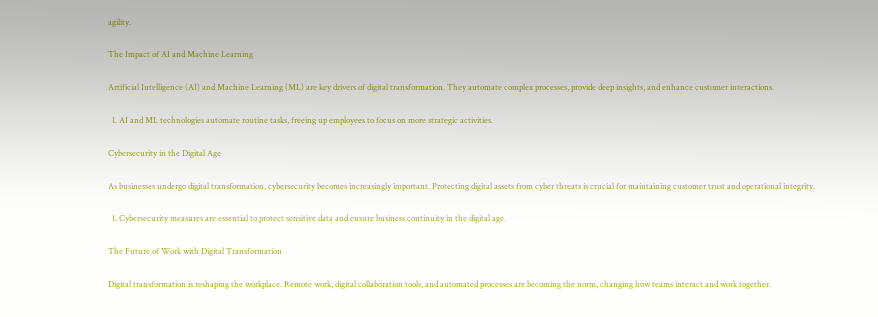agility.

The Impact of AI and Machine Learning

Artificial Intelligence (AI) and Machine Learning (ML) are key drivers of digital transformation. They automate complex processes, provide deep insights, and enhance customer interactions.

  1. AI and ML technologies automate routine tasks, freeing up employees to focus on more strategic activities.

Cybersecurity in the Digital Age

As businesses undergo digital transformation, cybersecurity becomes increasingly important. Protecting digital assets from cyber threats is crucial for maintaining customer trust and operational integrity.

  1. Cybersecurity measures are essential to protect sensitive data and ensure business continuity in the digital age.

The Future of Work with Digital Transformation

Digital transformation is reshaping the workplace. Remote work, digital collaboration tools, and automated processes are becoming the norm, changing how teams interact and work together.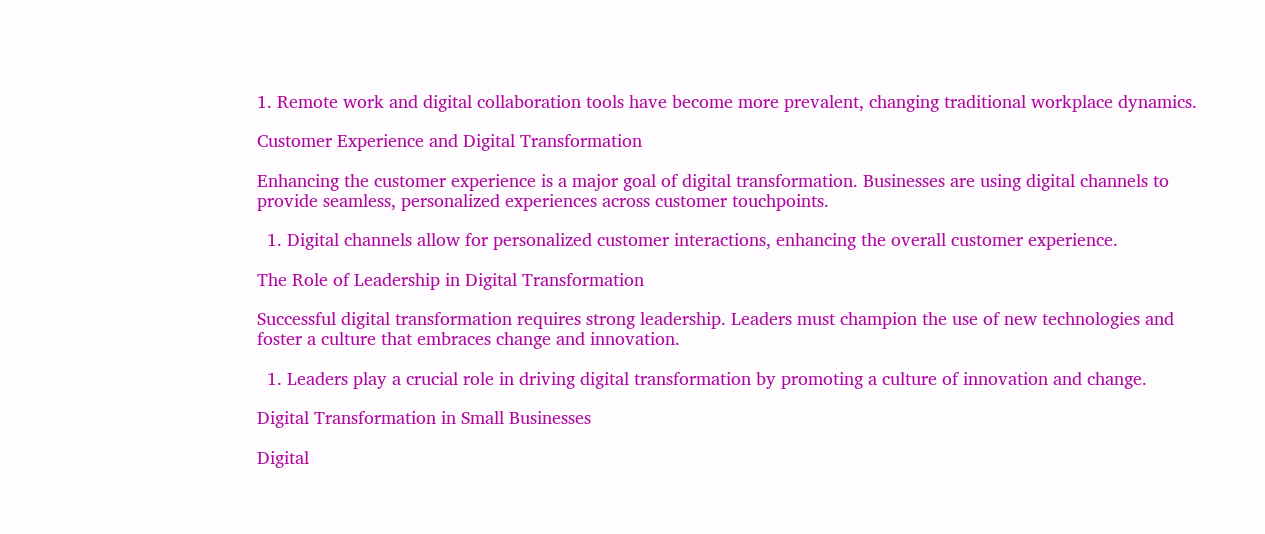1. Remote work and digital collaboration tools have become more prevalent, changing traditional workplace dynamics.

Customer Experience and Digital Transformation

Enhancing the customer experience is a major goal of digital transformation. Businesses are using digital channels to provide seamless, personalized experiences across customer touchpoints.

  1. Digital channels allow for personalized customer interactions, enhancing the overall customer experience.

The Role of Leadership in Digital Transformation

Successful digital transformation requires strong leadership. Leaders must champion the use of new technologies and foster a culture that embraces change and innovation.

  1. Leaders play a crucial role in driving digital transformation by promoting a culture of innovation and change.

Digital Transformation in Small Businesses

Digital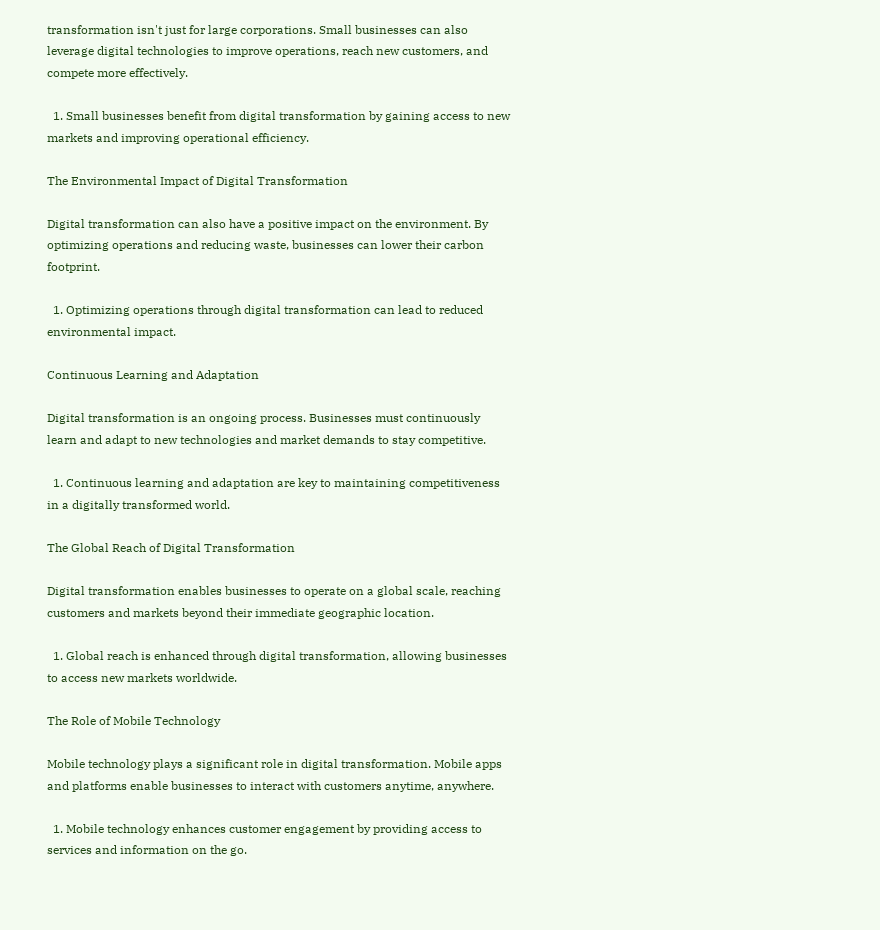transformation isn't just for large corporations. Small businesses can also leverage digital technologies to improve operations, reach new customers, and compete more effectively.

  1. Small businesses benefit from digital transformation by gaining access to new markets and improving operational efficiency.

The Environmental Impact of Digital Transformation

Digital transformation can also have a positive impact on the environment. By optimizing operations and reducing waste, businesses can lower their carbon footprint.

  1. Optimizing operations through digital transformation can lead to reduced environmental impact.

Continuous Learning and Adaptation

Digital transformation is an ongoing process. Businesses must continuously learn and adapt to new technologies and market demands to stay competitive.

  1. Continuous learning and adaptation are key to maintaining competitiveness in a digitally transformed world.

The Global Reach of Digital Transformation

Digital transformation enables businesses to operate on a global scale, reaching customers and markets beyond their immediate geographic location.

  1. Global reach is enhanced through digital transformation, allowing businesses to access new markets worldwide.

The Role of Mobile Technology

Mobile technology plays a significant role in digital transformation. Mobile apps and platforms enable businesses to interact with customers anytime, anywhere.

  1. Mobile technology enhances customer engagement by providing access to services and information on the go.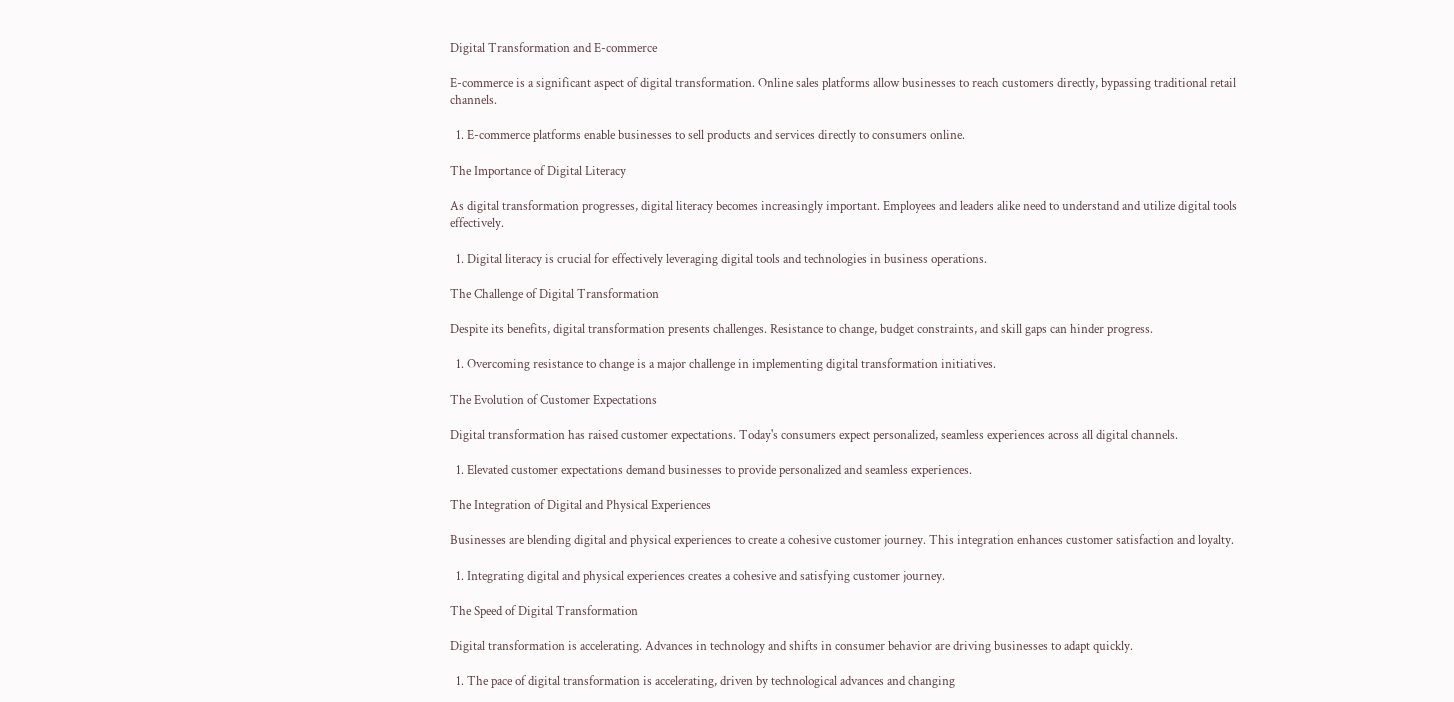Digital Transformation and E-commerce

E-commerce is a significant aspect of digital transformation. Online sales platforms allow businesses to reach customers directly, bypassing traditional retail channels.

  1. E-commerce platforms enable businesses to sell products and services directly to consumers online.

The Importance of Digital Literacy

As digital transformation progresses, digital literacy becomes increasingly important. Employees and leaders alike need to understand and utilize digital tools effectively.

  1. Digital literacy is crucial for effectively leveraging digital tools and technologies in business operations.

The Challenge of Digital Transformation

Despite its benefits, digital transformation presents challenges. Resistance to change, budget constraints, and skill gaps can hinder progress.

  1. Overcoming resistance to change is a major challenge in implementing digital transformation initiatives.

The Evolution of Customer Expectations

Digital transformation has raised customer expectations. Today's consumers expect personalized, seamless experiences across all digital channels.

  1. Elevated customer expectations demand businesses to provide personalized and seamless experiences.

The Integration of Digital and Physical Experiences

Businesses are blending digital and physical experiences to create a cohesive customer journey. This integration enhances customer satisfaction and loyalty.

  1. Integrating digital and physical experiences creates a cohesive and satisfying customer journey.

The Speed of Digital Transformation

Digital transformation is accelerating. Advances in technology and shifts in consumer behavior are driving businesses to adapt quickly.

  1. The pace of digital transformation is accelerating, driven by technological advances and changing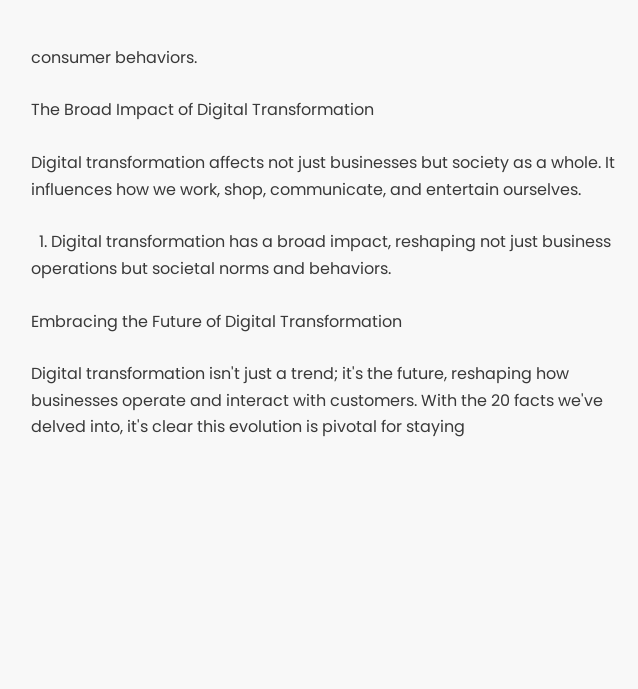consumer behaviors.

The Broad Impact of Digital Transformation

Digital transformation affects not just businesses but society as a whole. It influences how we work, shop, communicate, and entertain ourselves.

  1. Digital transformation has a broad impact, reshaping not just business operations but societal norms and behaviors.

Embracing the Future of Digital Transformation

Digital transformation isn't just a trend; it's the future, reshaping how businesses operate and interact with customers. With the 20 facts we've delved into, it's clear this evolution is pivotal for staying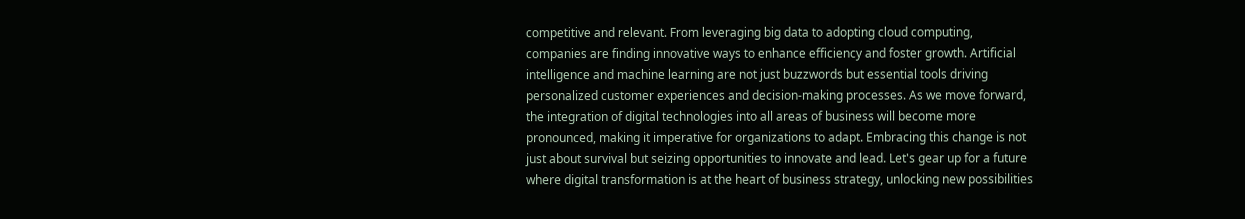competitive and relevant. From leveraging big data to adopting cloud computing, companies are finding innovative ways to enhance efficiency and foster growth. Artificial intelligence and machine learning are not just buzzwords but essential tools driving personalized customer experiences and decision-making processes. As we move forward, the integration of digital technologies into all areas of business will become more pronounced, making it imperative for organizations to adapt. Embracing this change is not just about survival but seizing opportunities to innovate and lead. Let's gear up for a future where digital transformation is at the heart of business strategy, unlocking new possibilities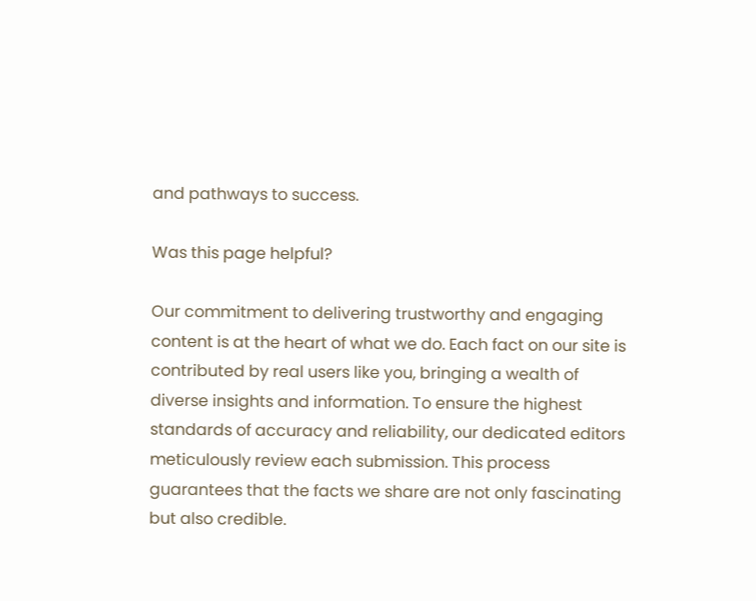and pathways to success.

Was this page helpful?

Our commitment to delivering trustworthy and engaging content is at the heart of what we do. Each fact on our site is contributed by real users like you, bringing a wealth of diverse insights and information. To ensure the highest standards of accuracy and reliability, our dedicated editors meticulously review each submission. This process guarantees that the facts we share are not only fascinating but also credible.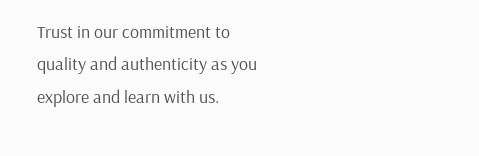Trust in our commitment to quality and authenticity as you explore and learn with us.